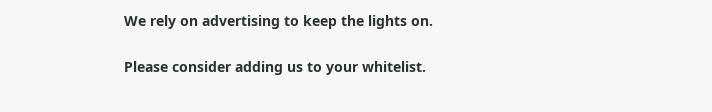We rely on advertising to keep the lights on.

Please consider adding us to your whitelist.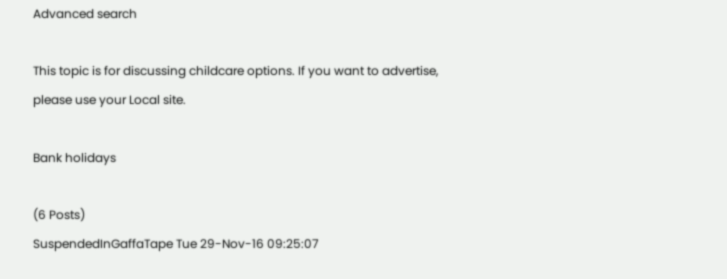Advanced search

This topic is for discussing childcare options. If you want to advertise, please use your Local site.

Bank holidays

(6 Posts)
SuspendedInGaffaTape Tue 29-Nov-16 09:25:07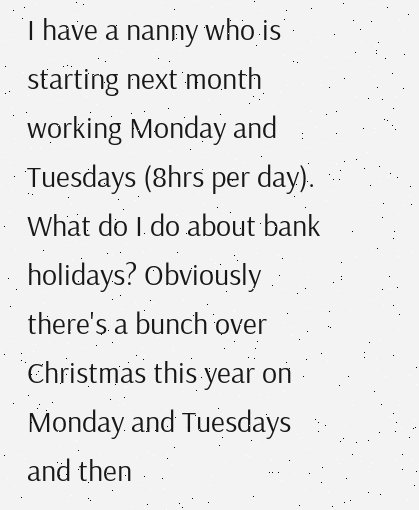I have a nanny who is starting next month working Monday and Tuesdays (8hrs per day). What do I do about bank holidays? Obviously there's a bunch over Christmas this year on Monday and Tuesdays and then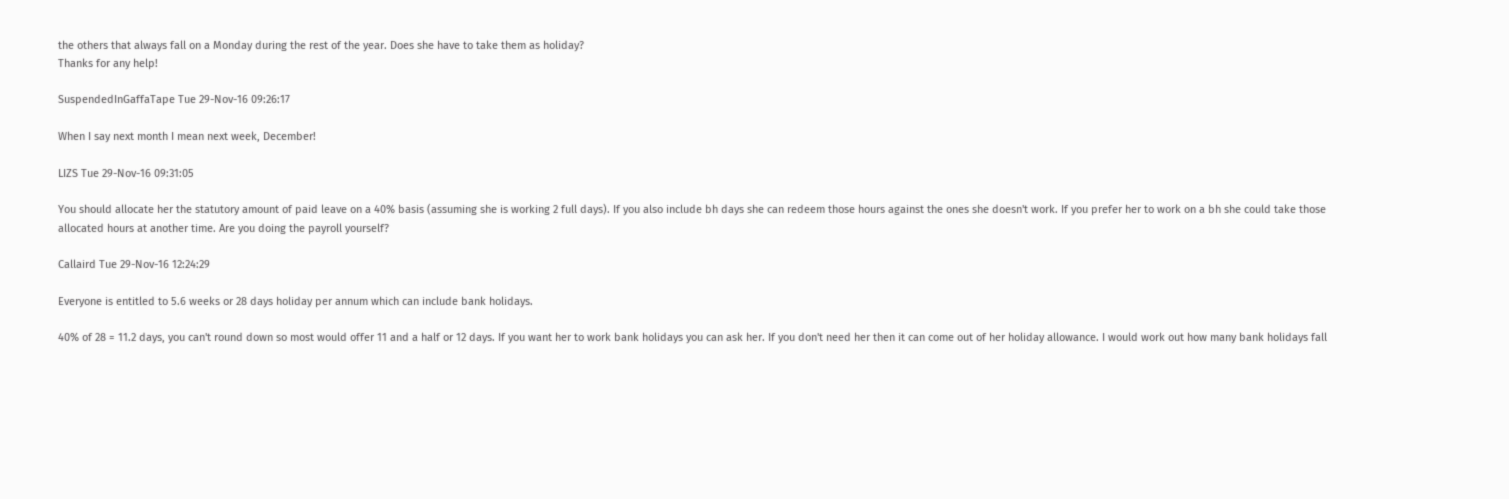the others that always fall on a Monday during the rest of the year. Does she have to take them as holiday?
Thanks for any help!

SuspendedInGaffaTape Tue 29-Nov-16 09:26:17

When I say next month I mean next week, December!

LIZS Tue 29-Nov-16 09:31:05

You should allocate her the statutory amount of paid leave on a 40% basis (assuming she is working 2 full days). If you also include bh days she can redeem those hours against the ones she doesn't work. If you prefer her to work on a bh she could take those allocated hours at another time. Are you doing the payroll yourself?

Callaird Tue 29-Nov-16 12:24:29

Everyone is entitled to 5.6 weeks or 28 days holiday per annum which can include bank holidays.

40% of 28 = 11.2 days, you can't round down so most would offer 11 and a half or 12 days. If you want her to work bank holidays you can ask her. If you don't need her then it can come out of her holiday allowance. I would work out how many bank holidays fall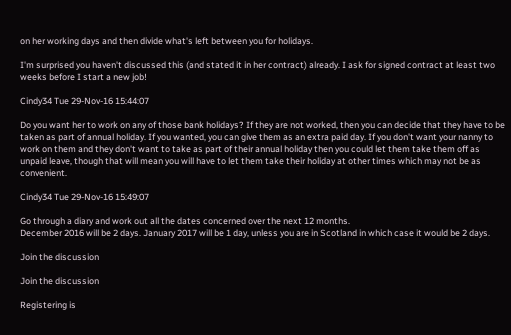on her working days and then divide what's left between you for holidays.

I'm surprised you haven't discussed this (and stated it in her contract) already. I ask for signed contract at least two weeks before I start a new job!

Cindy34 Tue 29-Nov-16 15:44:07

Do you want her to work on any of those bank holidays? If they are not worked, then you can decide that they have to be taken as part of annual holiday. If you wanted, you can give them as an extra paid day. If you don't want your nanny to work on them and they don't want to take as part of their annual holiday then you could let them take them off as unpaid leave, though that will mean you will have to let them take their holiday at other times which may not be as convenient.

Cindy34 Tue 29-Nov-16 15:49:07

Go through a diary and work out all the dates concerned over the next 12 months.
December 2016 will be 2 days. January 2017 will be 1 day, unless you are in Scotland in which case it would be 2 days.

Join the discussion

Join the discussion

Registering is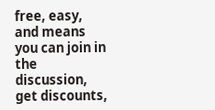free, easy, and means you can join in the discussion, get discounts,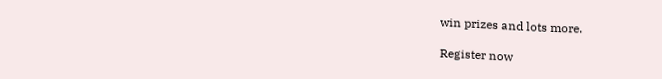win prizes and lots more.

Register now